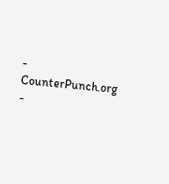- CounterPunch.org -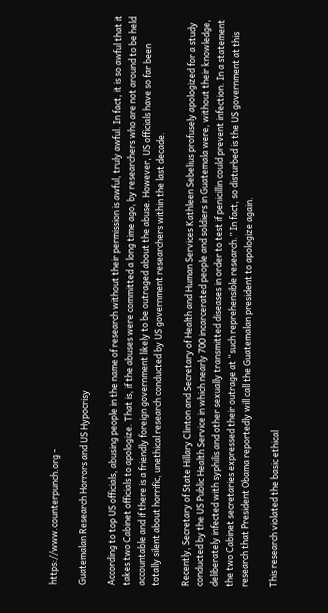https://www.counterpunch.org -

Guatemalan Research Horrors and US Hypocrisy

According to top US officials, abusing people in the name of research without their permission is awful, truly awful. In fact, it is so awful that it takes two Cabinet officials to apologize. That is, if the abuses were committed a long time ago, by researchers who are not around to be held accountable and if there is a friendly foreign government likely to be outraged about the abuse. However, US officials have so far been totally silent about horrific, unethical research conducted by US government researchers within the last decade.

Recently, Secretary of State Hillary Clinton and Secretary of Health and Human Services Kathleen Sebelius profusely apologized for a study conducted by the US Public Health Service in which nearly 700 incarcerated people and soldiers in Guatemala were, without their knowledge, deliberately infected with syphilis and other sexually transmitted diseases in order to test if penicillin could prevent infection. In a statement the two Cabinet secretaries expressed their outrage at “such reprehensible research.” In fact, so disturbed is the US government at this research that President Obama reportedly will call the Guatemalan president to apologize again.

This research violated the basic ethical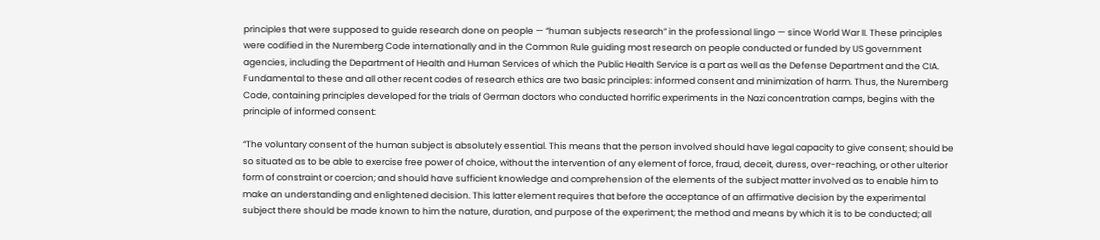principles that were supposed to guide research done on people — “human subjects research” in the professional lingo — since World War II. These principles were codified in the Nuremberg Code internationally and in the Common Rule guiding most research on people conducted or funded by US government agencies, including the Department of Health and Human Services of which the Public Health Service is a part as well as the Defense Department and the CIA. Fundamental to these and all other recent codes of research ethics are two basic principles: informed consent and minimization of harm. Thus, the Nuremberg Code, containing principles developed for the trials of German doctors who conducted horrific experiments in the Nazi concentration camps, begins with the principle of informed consent:

“The voluntary consent of the human subject is absolutely essential. This means that the person involved should have legal capacity to give consent; should be so situated as to be able to exercise free power of choice, without the intervention of any element of force, fraud, deceit, duress, over-reaching, or other ulterior form of constraint or coercion; and should have sufficient knowledge and comprehension of the elements of the subject matter involved as to enable him to make an understanding and enlightened decision. This latter element requires that before the acceptance of an affirmative decision by the experimental subject there should be made known to him the nature, duration, and purpose of the experiment; the method and means by which it is to be conducted; all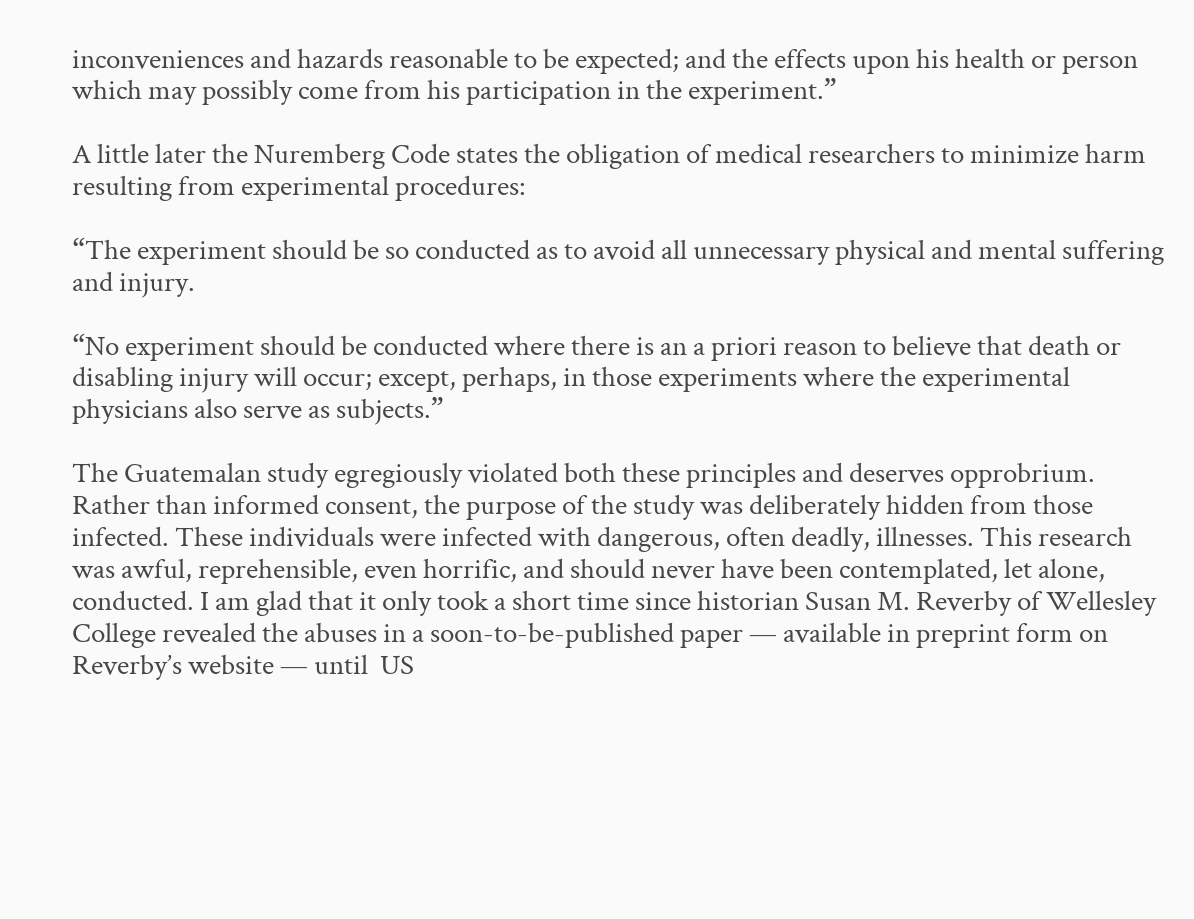inconveniences and hazards reasonable to be expected; and the effects upon his health or person which may possibly come from his participation in the experiment.”

A little later the Nuremberg Code states the obligation of medical researchers to minimize harm resulting from experimental procedures:

“The experiment should be so conducted as to avoid all unnecessary physical and mental suffering and injury.

“No experiment should be conducted where there is an a priori reason to believe that death or disabling injury will occur; except, perhaps, in those experiments where the experimental physicians also serve as subjects.”

The Guatemalan study egregiously violated both these principles and deserves opprobrium. Rather than informed consent, the purpose of the study was deliberately hidden from those infected. These individuals were infected with dangerous, often deadly, illnesses. This research was awful, reprehensible, even horrific, and should never have been contemplated, let alone, conducted. I am glad that it only took a short time since historian Susan M. Reverby of Wellesley College revealed the abuses in a soon-to-be-published paper — available in preprint form on Reverby’s website — until  US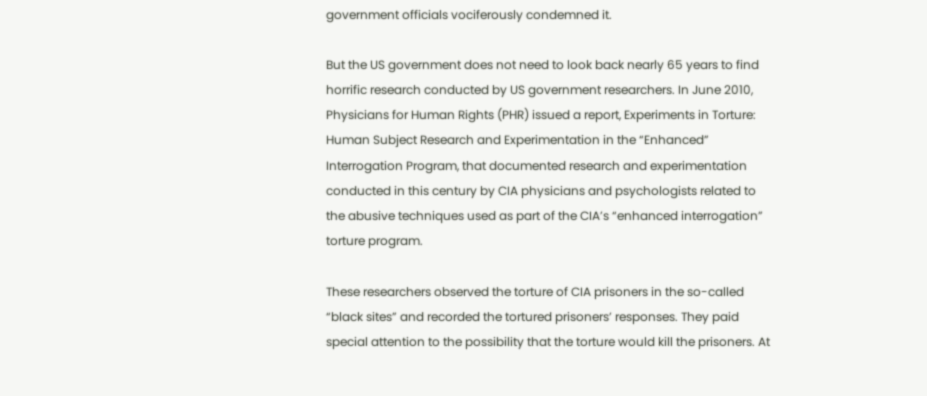government officials vociferously condemned it.

But the US government does not need to look back nearly 65 years to find horrific research conducted by US government researchers. In June 2010, Physicians for Human Rights (PHR) issued a report, Experiments in Torture: Human Subject Research and Experimentation in the “Enhanced” Interrogation Program, that documented research and experimentation conducted in this century by CIA physicians and psychologists related to the abusive techniques used as part of the CIA’s “enhanced interrogation” torture program.

These researchers observed the torture of CIA prisoners in the so-called “black sites” and recorded the tortured prisoners’ responses. They paid special attention to the possibility that the torture would kill the prisoners. At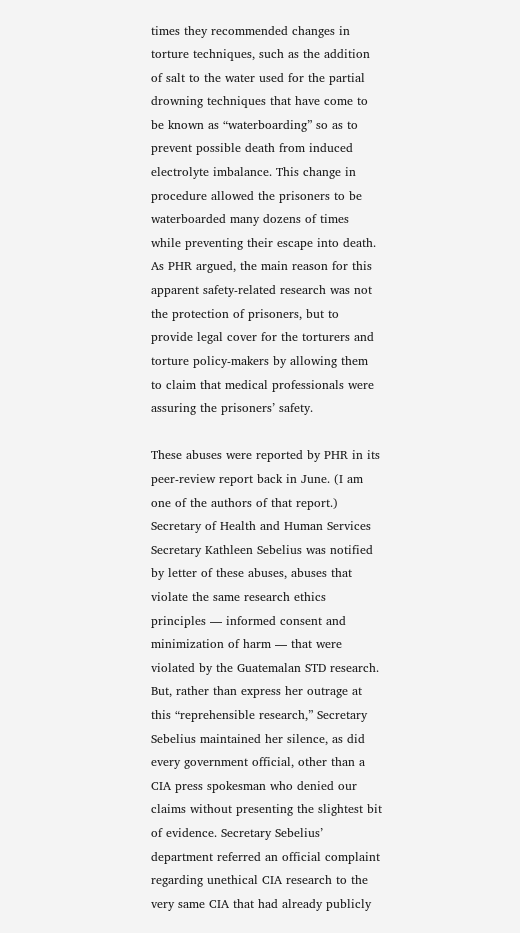times they recommended changes in torture techniques, such as the addition of salt to the water used for the partial drowning techniques that have come to be known as “waterboarding” so as to prevent possible death from induced electrolyte imbalance. This change in procedure allowed the prisoners to be waterboarded many dozens of times while preventing their escape into death. As PHR argued, the main reason for this apparent safety-related research was not the protection of prisoners, but to provide legal cover for the torturers and torture policy-makers by allowing them to claim that medical professionals were assuring the prisoners’ safety.

These abuses were reported by PHR in its peer-review report back in June. (I am one of the authors of that report.) Secretary of Health and Human Services Secretary Kathleen Sebelius was notified by letter of these abuses, abuses that violate the same research ethics principles — informed consent and minimization of harm — that were violated by the Guatemalan STD research. But, rather than express her outrage at this “reprehensible research,” Secretary Sebelius maintained her silence, as did every government official, other than a CIA press spokesman who denied our claims without presenting the slightest bit of evidence. Secretary Sebelius’ department referred an official complaint regarding unethical CIA research to the very same CIA that had already publicly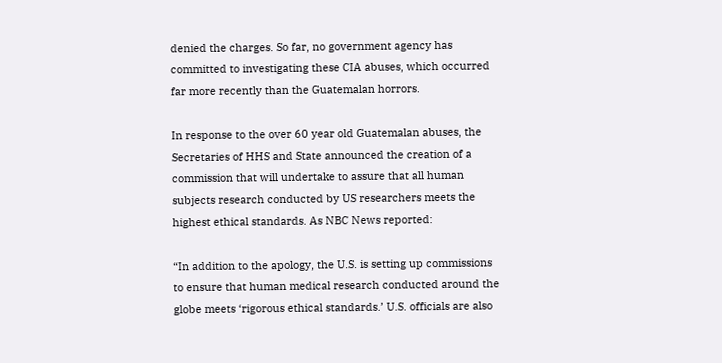denied the charges. So far, no government agency has committed to investigating these CIA abuses, which occurred far more recently than the Guatemalan horrors.

In response to the over 60 year old Guatemalan abuses, the Secretaries of HHS and State announced the creation of a commission that will undertake to assure that all human subjects research conducted by US researchers meets the highest ethical standards. As NBC News reported:

“In addition to the apology, the U.S. is setting up commissions to ensure that human medical research conducted around the globe meets ‘rigorous ethical standards.’ U.S. officials are also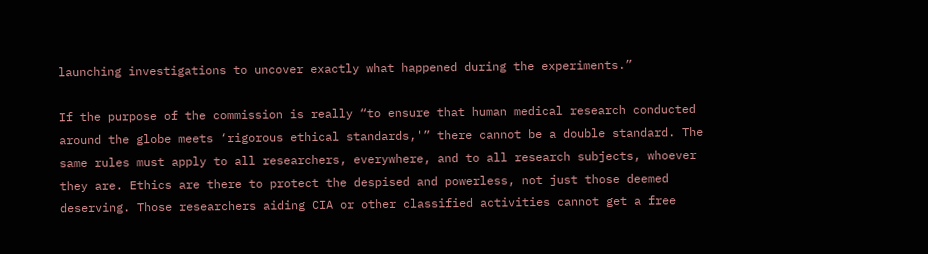launching investigations to uncover exactly what happened during the experiments.”

If the purpose of the commission is really “to ensure that human medical research conducted around the globe meets ‘rigorous ethical standards,'” there cannot be a double standard. The same rules must apply to all researchers, everywhere, and to all research subjects, whoever they are. Ethics are there to protect the despised and powerless, not just those deemed deserving. Those researchers aiding CIA or other classified activities cannot get a free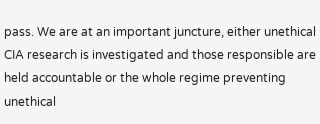pass. We are at an important juncture, either unethical CIA research is investigated and those responsible are held accountable or the whole regime preventing unethical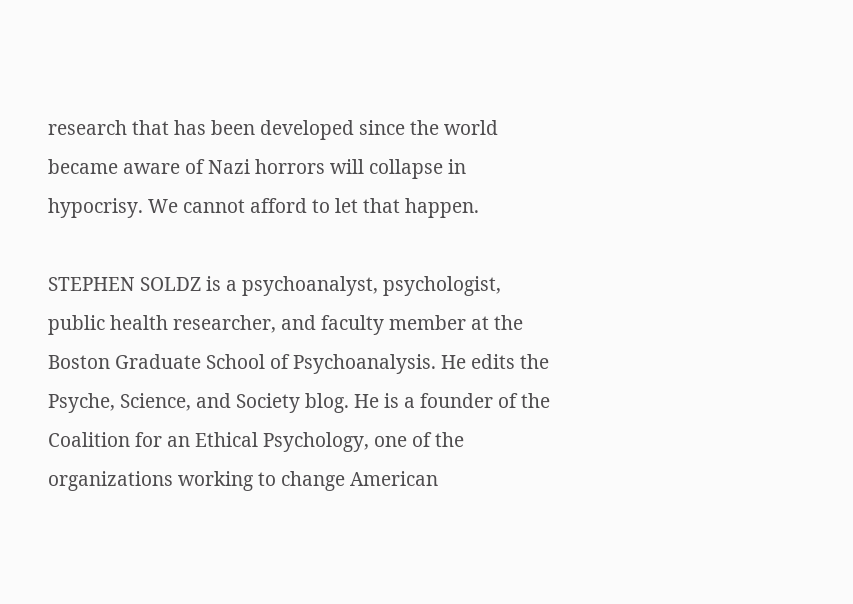research that has been developed since the world became aware of Nazi horrors will collapse in hypocrisy. We cannot afford to let that happen.

STEPHEN SOLDZ is a psychoanalyst, psychologist, public health researcher, and faculty member at the Boston Graduate School of Psychoanalysis. He edits the Psyche, Science, and Society blog. He is a founder of the Coalition for an Ethical Psychology, one of the organizations working to change American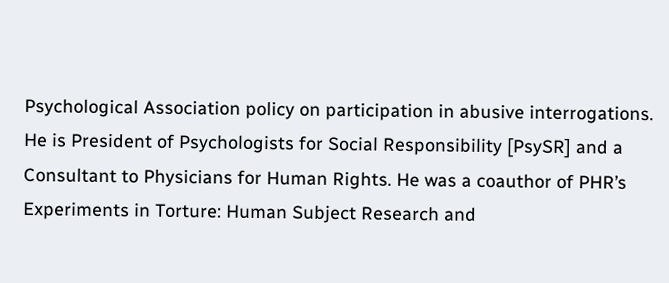Psychological Association policy on participation in abusive interrogations. He is President of Psychologists for Social Responsibility [PsySR] and a Consultant to Physicians for Human Rights. He was a coauthor of PHR’s Experiments in Torture: Human Subject Research and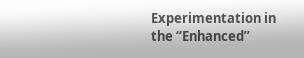Experimentation in the “Enhanced”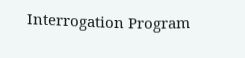Interrogation Program